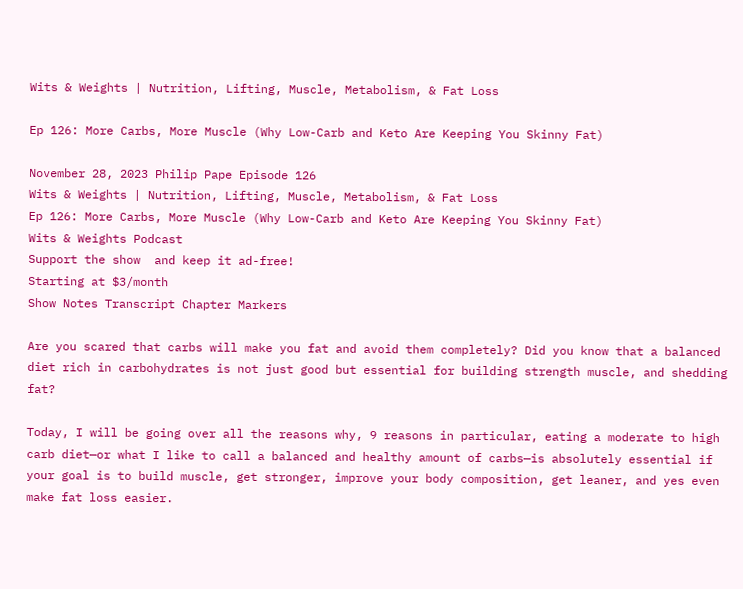Wits & Weights | Nutrition, Lifting, Muscle, Metabolism, & Fat Loss

Ep 126: More Carbs, More Muscle (Why Low-Carb and Keto Are Keeping You Skinny Fat)

November 28, 2023 Philip Pape Episode 126
Wits & Weights | Nutrition, Lifting, Muscle, Metabolism, & Fat Loss
Ep 126: More Carbs, More Muscle (Why Low-Carb and Keto Are Keeping You Skinny Fat)
Wits & Weights Podcast
Support the show  and keep it ad-free!
Starting at $3/month
Show Notes Transcript Chapter Markers

Are you scared that carbs will make you fat and avoid them completely? Did you know that a balanced diet rich in carbohydrates is not just good but essential for building strength muscle, and shedding fat?

Today, I will be going over all the reasons why, 9 reasons in particular, eating a moderate to high carb diet—or what I like to call a balanced and healthy amount of carbs—is absolutely essential if your goal is to build muscle, get stronger, improve your body composition, get leaner, and yes even make fat loss easier.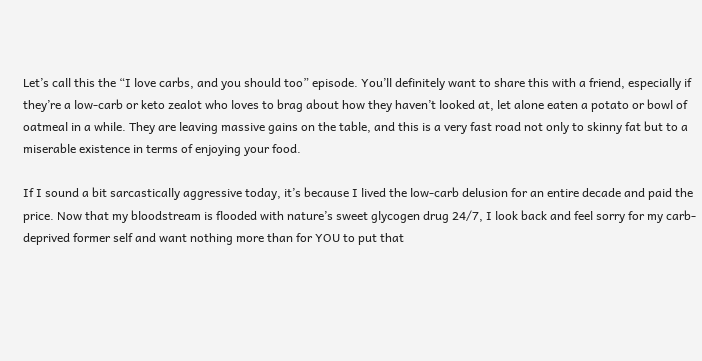Let’s call this the “I love carbs, and you should too” episode. You’ll definitely want to share this with a friend, especially if they’re a low-carb or keto zealot who loves to brag about how they haven’t looked at, let alone eaten a potato or bowl of oatmeal in a while. They are leaving massive gains on the table, and this is a very fast road not only to skinny fat but to a miserable existence in terms of enjoying your food.

If I sound a bit sarcastically aggressive today, it’s because I lived the low-carb delusion for an entire decade and paid the price. Now that my bloodstream is flooded with nature’s sweet glycogen drug 24/7, I look back and feel sorry for my carb-deprived former self and want nothing more than for YOU to put that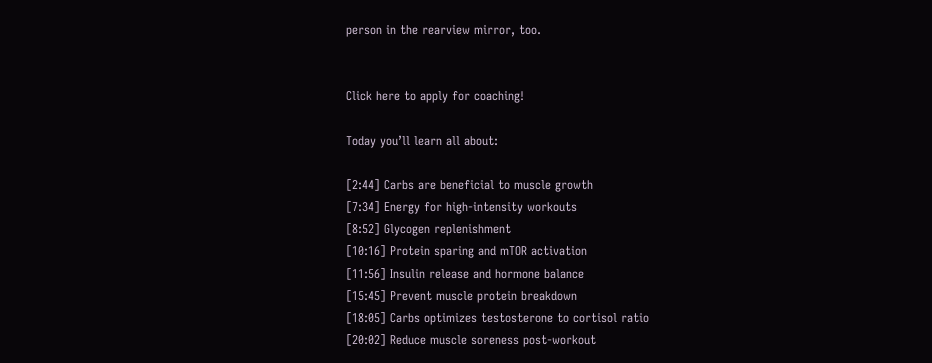person in the rearview mirror, too.


Click here to apply for coaching!

Today you’ll learn all about:

[2:44] Carbs are beneficial to muscle growth
[7:34] Energy for high-intensity workouts
[8:52] Glycogen replenishment
[10:16] Protein sparing and mTOR activation
[11:56] Insulin release and hormone balance
[15:45] Prevent muscle protein breakdown
[18:05] Carbs optimizes testosterone to cortisol ratio
[20:02] Reduce muscle soreness post-workout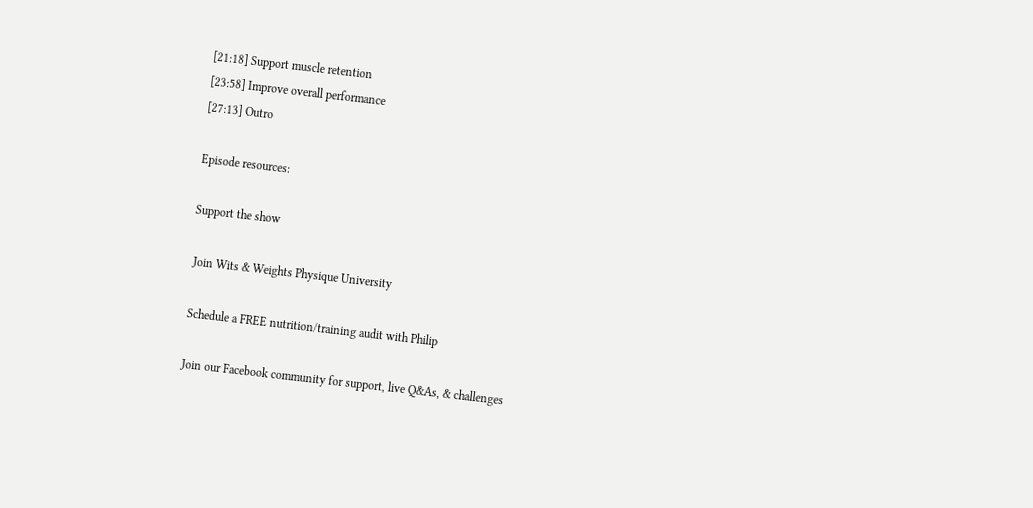[21:18] Support muscle retention
[23:58] Improve overall performance
[27:13] Outro

Episode resources:

Support the show

 Join Wits & Weights Physique University

 Schedule a FREE nutrition/training audit with Philip

 Join our Facebook community for support, live Q&As, & challenges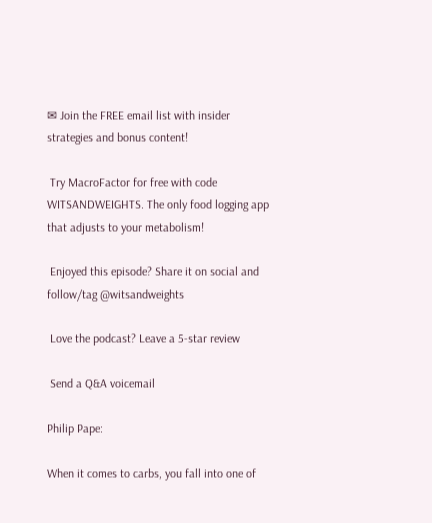✉ Join the FREE email list with insider strategies and bonus content!

 Try MacroFactor for free with code WITSANDWEIGHTS. The only food logging app that adjusts to your metabolism!

 Enjoyed this episode? Share it on social and follow/tag @witsandweights

 Love the podcast? Leave a 5-star review

 Send a Q&A voicemail

Philip Pape:

When it comes to carbs, you fall into one of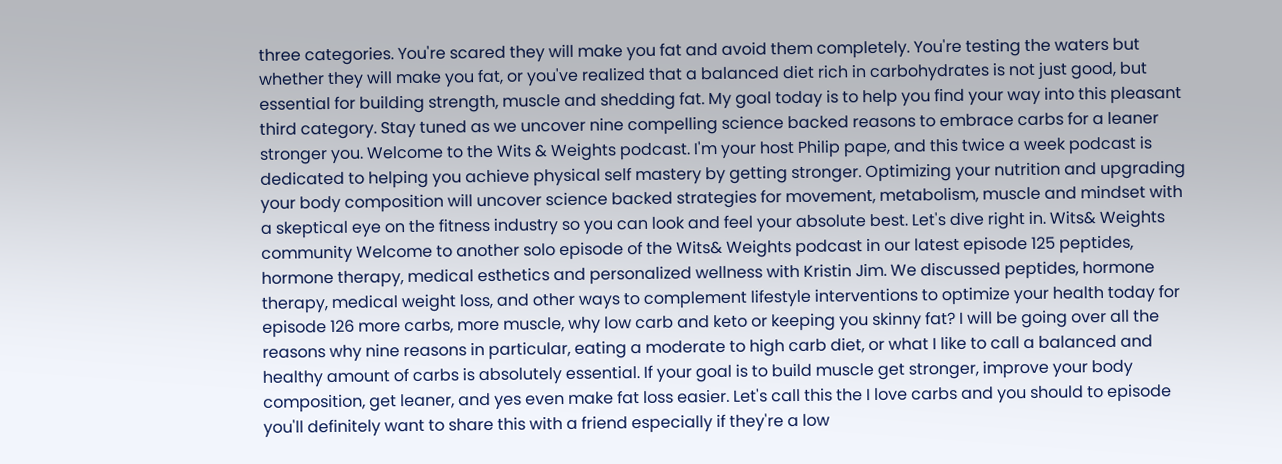three categories. You're scared they will make you fat and avoid them completely. You're testing the waters but whether they will make you fat, or you've realized that a balanced diet rich in carbohydrates is not just good, but essential for building strength, muscle and shedding fat. My goal today is to help you find your way into this pleasant third category. Stay tuned as we uncover nine compelling science backed reasons to embrace carbs for a leaner stronger you. Welcome to the Wits & Weights podcast. I'm your host Philip pape, and this twice a week podcast is dedicated to helping you achieve physical self mastery by getting stronger. Optimizing your nutrition and upgrading your body composition will uncover science backed strategies for movement, metabolism, muscle and mindset with a skeptical eye on the fitness industry so you can look and feel your absolute best. Let's dive right in. Wits& Weights community Welcome to another solo episode of the Wits& Weights podcast in our latest episode 125 peptides, hormone therapy, medical esthetics and personalized wellness with Kristin Jim. We discussed peptides, hormone therapy, medical weight loss, and other ways to complement lifestyle interventions to optimize your health today for episode 126 more carbs, more muscle, why low carb and keto or keeping you skinny fat? I will be going over all the reasons why nine reasons in particular, eating a moderate to high carb diet, or what I like to call a balanced and healthy amount of carbs is absolutely essential. If your goal is to build muscle get stronger, improve your body composition, get leaner, and yes even make fat loss easier. Let's call this the I love carbs and you should to episode you'll definitely want to share this with a friend especially if they're a low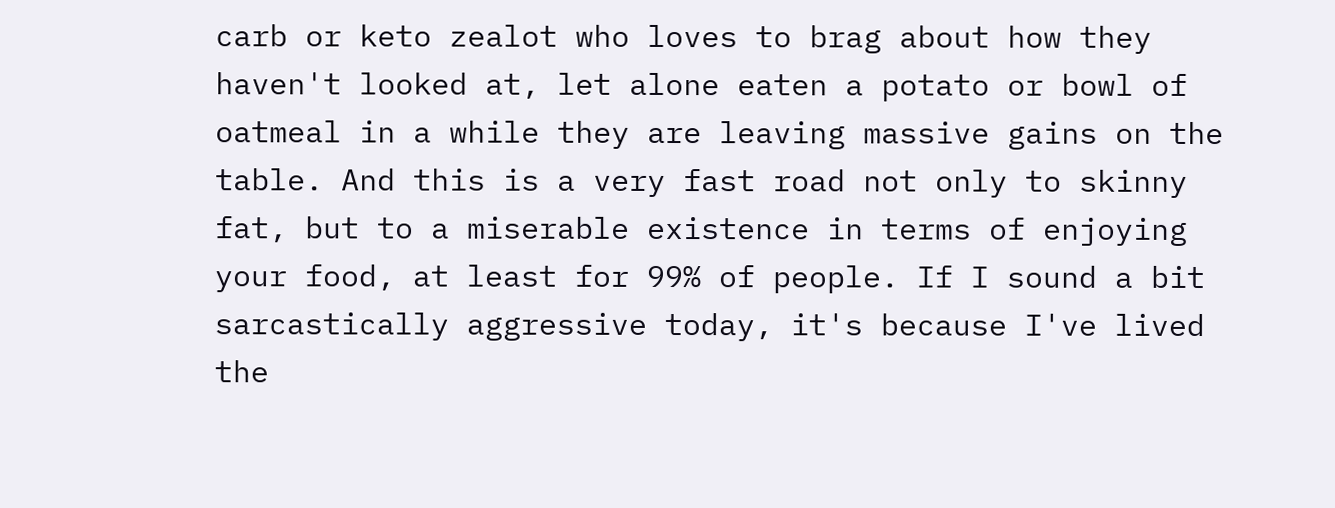carb or keto zealot who loves to brag about how they haven't looked at, let alone eaten a potato or bowl of oatmeal in a while they are leaving massive gains on the table. And this is a very fast road not only to skinny fat, but to a miserable existence in terms of enjoying your food, at least for 99% of people. If I sound a bit sarcastically aggressive today, it's because I've lived the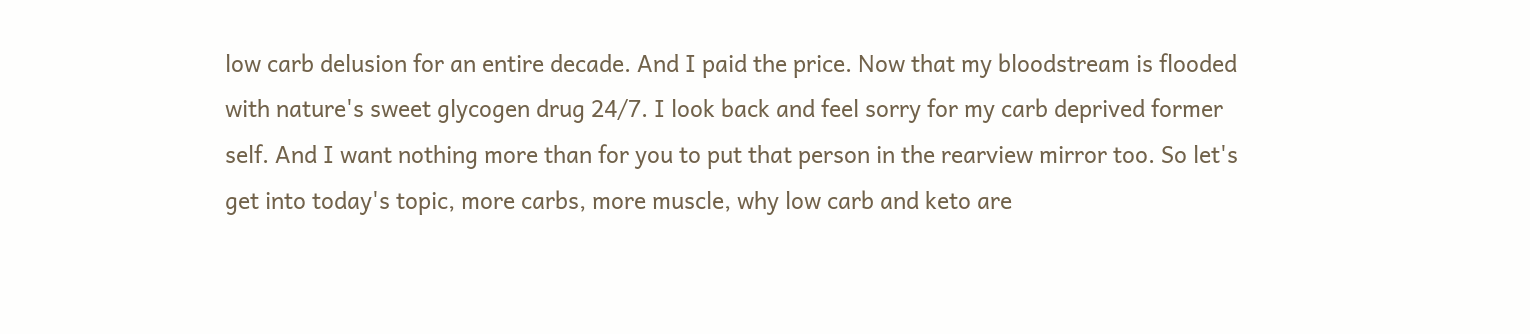low carb delusion for an entire decade. And I paid the price. Now that my bloodstream is flooded with nature's sweet glycogen drug 24/7. I look back and feel sorry for my carb deprived former self. And I want nothing more than for you to put that person in the rearview mirror too. So let's get into today's topic, more carbs, more muscle, why low carb and keto are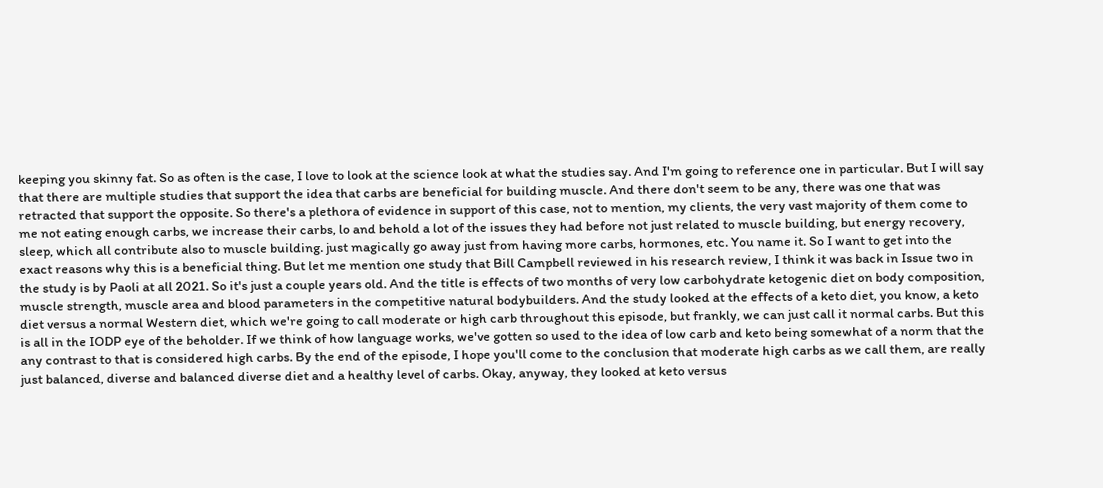keeping you skinny fat. So as often is the case, I love to look at the science look at what the studies say. And I'm going to reference one in particular. But I will say that there are multiple studies that support the idea that carbs are beneficial for building muscle. And there don't seem to be any, there was one that was retracted that support the opposite. So there's a plethora of evidence in support of this case, not to mention, my clients, the very vast majority of them come to me not eating enough carbs, we increase their carbs, lo and behold a lot of the issues they had before not just related to muscle building, but energy recovery, sleep, which all contribute also to muscle building. just magically go away just from having more carbs, hormones, etc. You name it. So I want to get into the exact reasons why this is a beneficial thing. But let me mention one study that Bill Campbell reviewed in his research review, I think it was back in Issue two in the study is by Paoli at all 2021. So it's just a couple years old. And the title is effects of two months of very low carbohydrate ketogenic diet on body composition, muscle strength, muscle area and blood parameters in the competitive natural bodybuilders. And the study looked at the effects of a keto diet, you know, a keto diet versus a normal Western diet, which we're going to call moderate or high carb throughout this episode, but frankly, we can just call it normal carbs. But this is all in the IODP eye of the beholder. If we think of how language works, we've gotten so used to the idea of low carb and keto being somewhat of a norm that the any contrast to that is considered high carbs. By the end of the episode, I hope you'll come to the conclusion that moderate high carbs as we call them, are really just balanced, diverse and balanced diverse diet and a healthy level of carbs. Okay, anyway, they looked at keto versus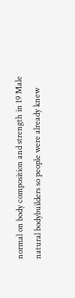normal on body composition and strength in 19 Male natural bodybuilders so people were already knew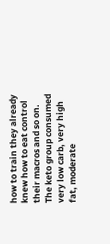how to train they already knew how to eat control their macros and so on. The keto group consumed very low carb, very high fat, moderate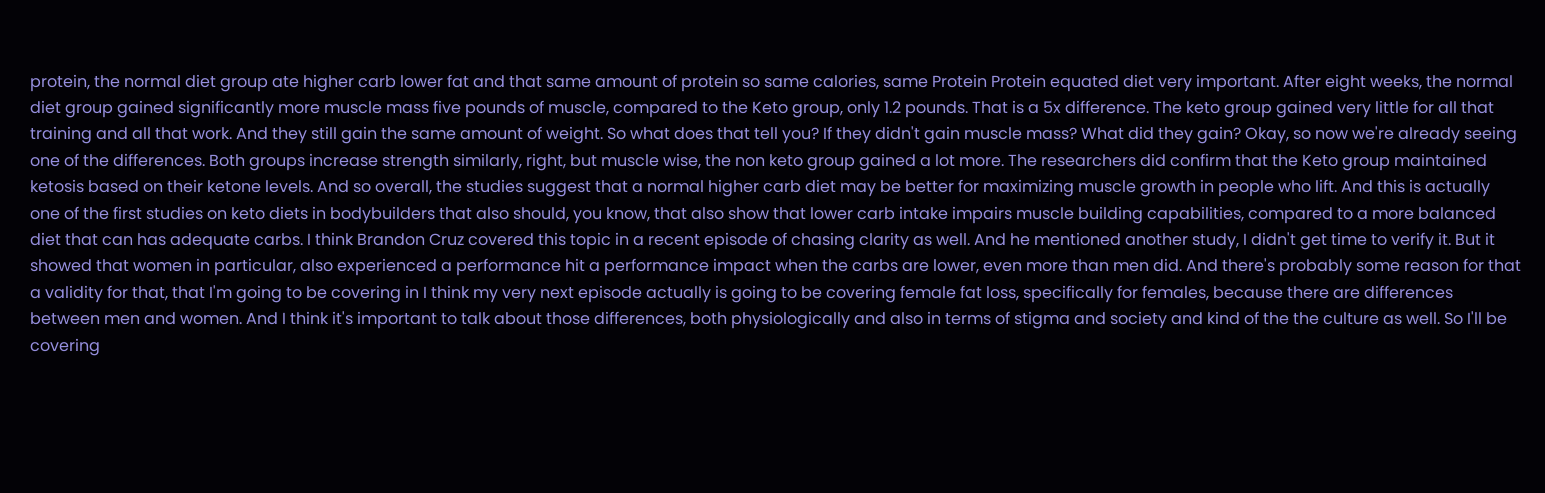protein, the normal diet group ate higher carb lower fat and that same amount of protein so same calories, same Protein Protein equated diet very important. After eight weeks, the normal diet group gained significantly more muscle mass five pounds of muscle, compared to the Keto group, only 1.2 pounds. That is a 5x difference. The keto group gained very little for all that training and all that work. And they still gain the same amount of weight. So what does that tell you? If they didn't gain muscle mass? What did they gain? Okay, so now we're already seeing one of the differences. Both groups increase strength similarly, right, but muscle wise, the non keto group gained a lot more. The researchers did confirm that the Keto group maintained ketosis based on their ketone levels. And so overall, the studies suggest that a normal higher carb diet may be better for maximizing muscle growth in people who lift. And this is actually one of the first studies on keto diets in bodybuilders that also should, you know, that also show that lower carb intake impairs muscle building capabilities, compared to a more balanced diet that can has adequate carbs. I think Brandon Cruz covered this topic in a recent episode of chasing clarity as well. And he mentioned another study, I didn't get time to verify it. But it showed that women in particular, also experienced a performance hit a performance impact when the carbs are lower, even more than men did. And there's probably some reason for that a validity for that, that I'm going to be covering in I think my very next episode actually is going to be covering female fat loss, specifically for females, because there are differences between men and women. And I think it's important to talk about those differences, both physiologically and also in terms of stigma and society and kind of the the culture as well. So I'll be covering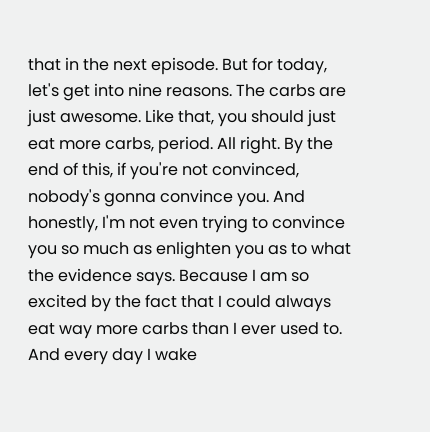that in the next episode. But for today, let's get into nine reasons. The carbs are just awesome. Like that, you should just eat more carbs, period. All right. By the end of this, if you're not convinced, nobody's gonna convince you. And honestly, I'm not even trying to convince you so much as enlighten you as to what the evidence says. Because I am so excited by the fact that I could always eat way more carbs than I ever used to. And every day I wake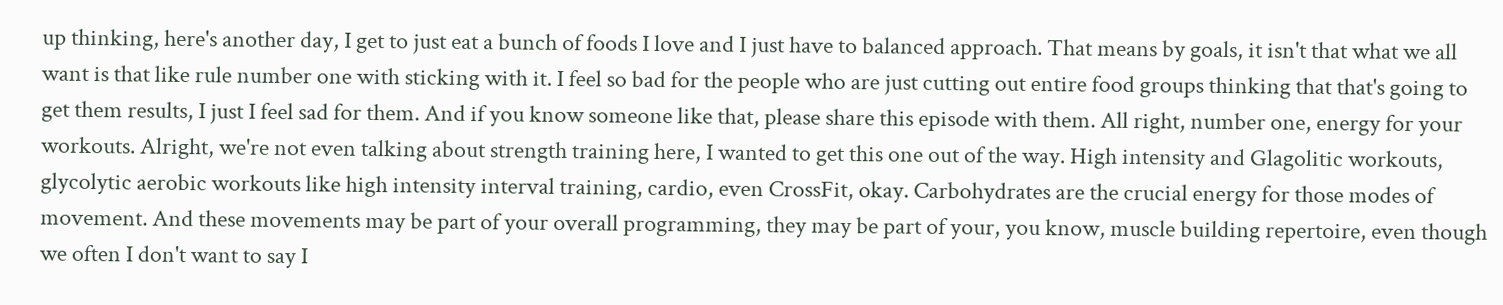up thinking, here's another day, I get to just eat a bunch of foods I love and I just have to balanced approach. That means by goals, it isn't that what we all want is that like rule number one with sticking with it. I feel so bad for the people who are just cutting out entire food groups thinking that that's going to get them results, I just I feel sad for them. And if you know someone like that, please share this episode with them. All right, number one, energy for your workouts. Alright, we're not even talking about strength training here, I wanted to get this one out of the way. High intensity and Glagolitic workouts, glycolytic aerobic workouts like high intensity interval training, cardio, even CrossFit, okay. Carbohydrates are the crucial energy for those modes of movement. And these movements may be part of your overall programming, they may be part of your, you know, muscle building repertoire, even though we often I don't want to say I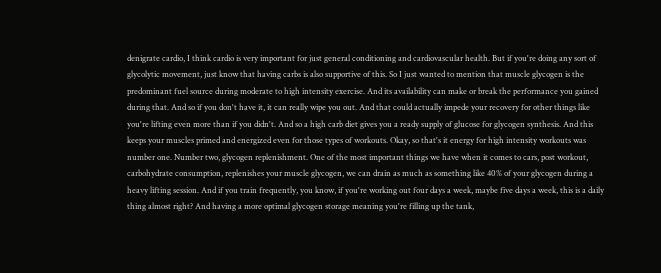denigrate cardio, I think cardio is very important for just general conditioning and cardiovascular health. But if you're doing any sort of glycolytic movement, just know that having carbs is also supportive of this. So I just wanted to mention that muscle glycogen is the predominant fuel source during moderate to high intensity exercise. And its availability can make or break the performance you gained during that. And so if you don't have it, it can really wipe you out. And that could actually impede your recovery for other things like you're lifting even more than if you didn't. And so a high carb diet gives you a ready supply of glucose for glycogen synthesis. And this keeps your muscles primed and energized even for those types of workouts. Okay, so that's it energy for high intensity workouts was number one. Number two, glycogen replenishment. One of the most important things we have when it comes to cars, post workout, carbohydrate consumption, replenishes your muscle glycogen, we can drain as much as something like 40% of your glycogen during a heavy lifting session. And if you train frequently, you know, if you're working out four days a week, maybe five days a week, this is a daily thing almost right? And having a more optimal glycogen storage meaning you're filling up the tank,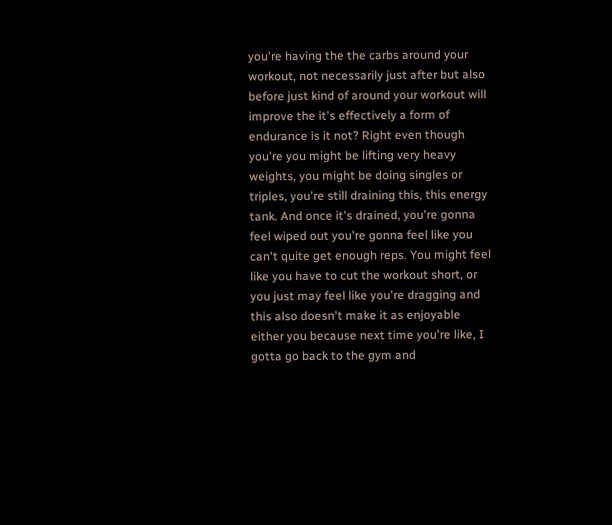you're having the the carbs around your workout, not necessarily just after but also before just kind of around your workout will improve the it's effectively a form of endurance is it not? Right even though you're you might be lifting very heavy weights, you might be doing singles or triples, you're still draining this, this energy tank. And once it's drained, you're gonna feel wiped out you're gonna feel like you can't quite get enough reps. You might feel like you have to cut the workout short, or you just may feel like you're dragging and this also doesn't make it as enjoyable either you because next time you're like, I gotta go back to the gym and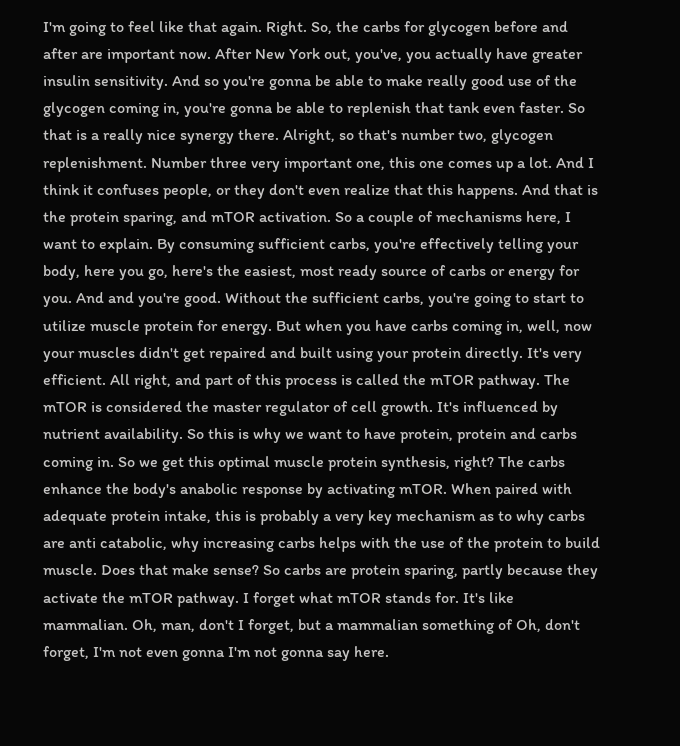I'm going to feel like that again. Right. So, the carbs for glycogen before and after are important now. After New York out, you've, you actually have greater insulin sensitivity. And so you're gonna be able to make really good use of the glycogen coming in, you're gonna be able to replenish that tank even faster. So that is a really nice synergy there. Alright, so that's number two, glycogen replenishment. Number three very important one, this one comes up a lot. And I think it confuses people, or they don't even realize that this happens. And that is the protein sparing, and mTOR activation. So a couple of mechanisms here, I want to explain. By consuming sufficient carbs, you're effectively telling your body, here you go, here's the easiest, most ready source of carbs or energy for you. And and you're good. Without the sufficient carbs, you're going to start to utilize muscle protein for energy. But when you have carbs coming in, well, now your muscles didn't get repaired and built using your protein directly. It's very efficient. All right, and part of this process is called the mTOR pathway. The mTOR is considered the master regulator of cell growth. It's influenced by nutrient availability. So this is why we want to have protein, protein and carbs coming in. So we get this optimal muscle protein synthesis, right? The carbs enhance the body's anabolic response by activating mTOR. When paired with adequate protein intake, this is probably a very key mechanism as to why carbs are anti catabolic, why increasing carbs helps with the use of the protein to build muscle. Does that make sense? So carbs are protein sparing, partly because they activate the mTOR pathway. I forget what mTOR stands for. It's like mammalian. Oh, man, don't I forget, but a mammalian something of Oh, don't forget, I'm not even gonna I'm not gonna say here.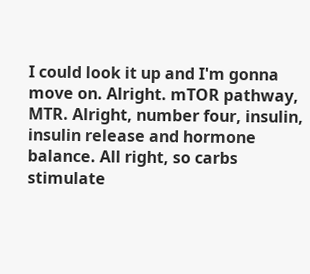I could look it up and I'm gonna move on. Alright. mTOR pathway, MTR. Alright, number four, insulin, insulin release and hormone balance. All right, so carbs stimulate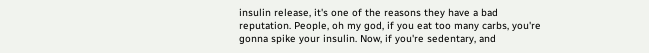insulin release, it's one of the reasons they have a bad reputation. People, oh my god, if you eat too many carbs, you're gonna spike your insulin. Now, if you're sedentary, and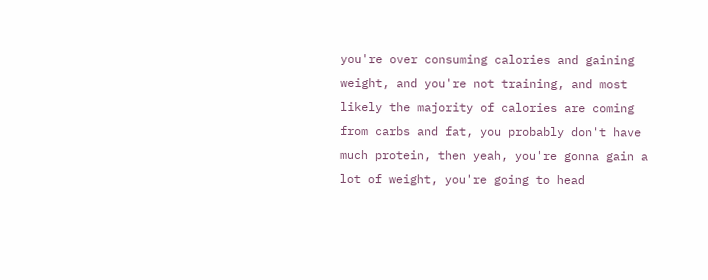you're over consuming calories and gaining weight, and you're not training, and most likely the majority of calories are coming from carbs and fat, you probably don't have much protein, then yeah, you're gonna gain a lot of weight, you're going to head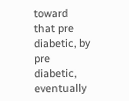toward that pre diabetic, by pre diabetic, eventually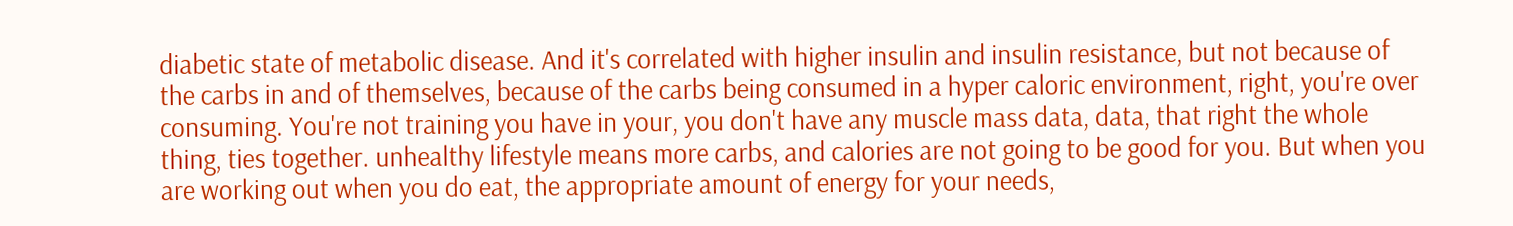diabetic state of metabolic disease. And it's correlated with higher insulin and insulin resistance, but not because of the carbs in and of themselves, because of the carbs being consumed in a hyper caloric environment, right, you're over consuming. You're not training you have in your, you don't have any muscle mass data, data, that right the whole thing, ties together. unhealthy lifestyle means more carbs, and calories are not going to be good for you. But when you are working out when you do eat, the appropriate amount of energy for your needs,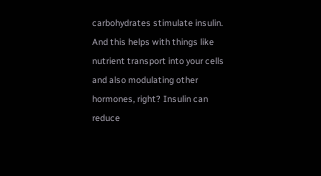carbohydrates stimulate insulin. And this helps with things like nutrient transport into your cells and also modulating other hormones, right? Insulin can reduce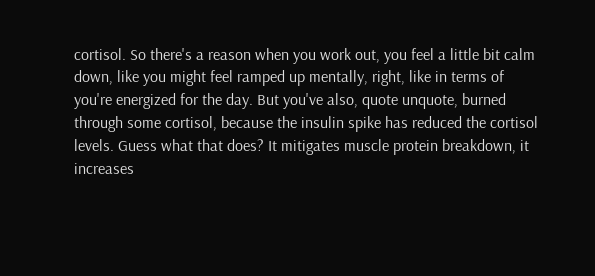cortisol. So there's a reason when you work out, you feel a little bit calm down, like you might feel ramped up mentally, right, like in terms of you're energized for the day. But you've also, quote unquote, burned through some cortisol, because the insulin spike has reduced the cortisol levels. Guess what that does? It mitigates muscle protein breakdown, it increases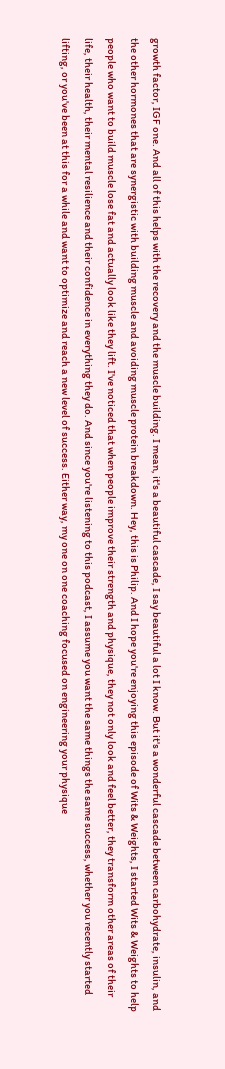growth factor, IGF one. And all of this helps with the recovery and the muscle building. I mean, it's a beautiful cascade, I say beautiful a lot I know. But it's a wonderful cascade between carbohydrate, insulin, and the other hormones that are synergistic with building muscle and avoiding muscle protein breakdown. Hey, this is Philip. And I hope you're enjoying this episode of Wits & Weights, I started Wits & Weights to help people who want to build muscle lose fat and actually look like they lift. I've noticed that when people improve their strength and physique, they not only look and feel better, they transform other areas of their life, their health, their mental resilience and their confidence in everything they do. And since you're listening to this podcast, I assume you want the same things the same success, whether you recently started lifting, or you've been at this for a while and want to optimize and reach a new level of success. Either way, my one on one coaching focused on engineering your physique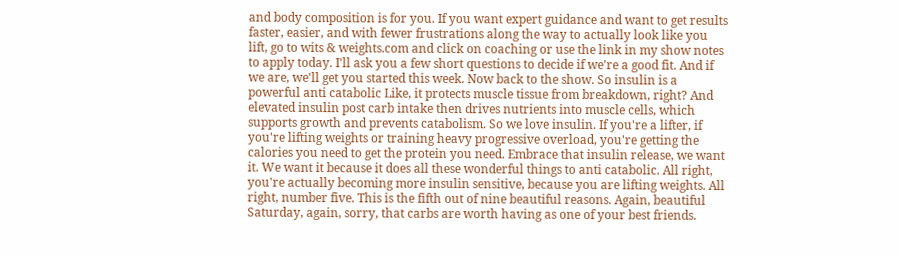and body composition is for you. If you want expert guidance and want to get results faster, easier, and with fewer frustrations along the way to actually look like you lift, go to wits & weights.com and click on coaching or use the link in my show notes to apply today. I'll ask you a few short questions to decide if we're a good fit. And if we are, we'll get you started this week. Now back to the show. So insulin is a powerful anti catabolic Like, it protects muscle tissue from breakdown, right? And elevated insulin post carb intake then drives nutrients into muscle cells, which supports growth and prevents catabolism. So we love insulin. If you're a lifter, if you're lifting weights or training heavy progressive overload, you're getting the calories you need to get the protein you need. Embrace that insulin release, we want it. We want it because it does all these wonderful things to anti catabolic. All right, you're actually becoming more insulin sensitive, because you are lifting weights. All right, number five. This is the fifth out of nine beautiful reasons. Again, beautiful Saturday, again, sorry, that carbs are worth having as one of your best friends.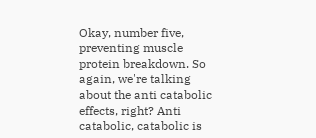Okay, number five, preventing muscle protein breakdown. So again, we're talking about the anti catabolic effects, right? Anti catabolic, catabolic is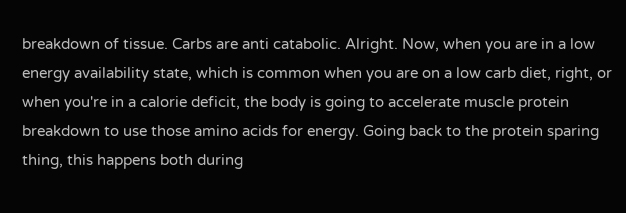breakdown of tissue. Carbs are anti catabolic. Alright. Now, when you are in a low energy availability state, which is common when you are on a low carb diet, right, or when you're in a calorie deficit, the body is going to accelerate muscle protein breakdown to use those amino acids for energy. Going back to the protein sparing thing, this happens both during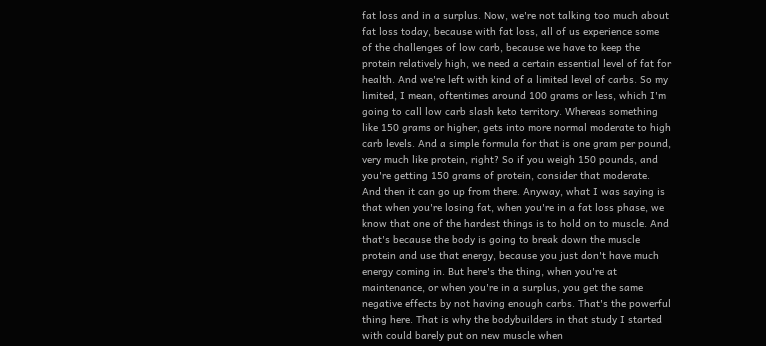fat loss and in a surplus. Now, we're not talking too much about fat loss today, because with fat loss, all of us experience some of the challenges of low carb, because we have to keep the protein relatively high, we need a certain essential level of fat for health. And we're left with kind of a limited level of carbs. So my limited, I mean, oftentimes around 100 grams or less, which I'm going to call low carb slash keto territory. Whereas something like 150 grams or higher, gets into more normal moderate to high carb levels. And a simple formula for that is one gram per pound, very much like protein, right? So if you weigh 150 pounds, and you're getting 150 grams of protein, consider that moderate. And then it can go up from there. Anyway, what I was saying is that when you're losing fat, when you're in a fat loss phase, we know that one of the hardest things is to hold on to muscle. And that's because the body is going to break down the muscle protein and use that energy, because you just don't have much energy coming in. But here's the thing, when you're at maintenance, or when you're in a surplus, you get the same negative effects by not having enough carbs. That's the powerful thing here. That is why the bodybuilders in that study I started with could barely put on new muscle when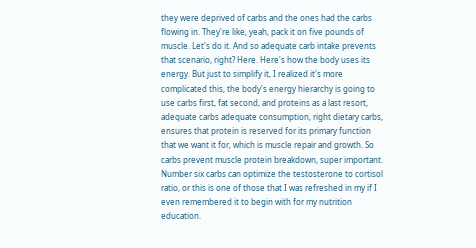they were deprived of carbs and the ones had the carbs flowing in. They're like, yeah, pack it on five pounds of muscle. Let's do it. And so adequate carb intake prevents that scenario, right? Here. Here's how the body uses its energy. But just to simplify it, I realized it's more complicated this, the body's energy hierarchy is going to use carbs first, fat second, and proteins as a last resort, adequate carbs adequate consumption, right dietary carbs, ensures that protein is reserved for its primary function that we want it for, which is muscle repair and growth. So carbs prevent muscle protein breakdown, super important. Number six carbs can optimize the testosterone to cortisol ratio, or this is one of those that I was refreshed in my if I even remembered it to begin with for my nutrition education.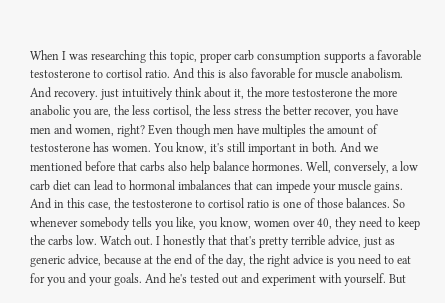When I was researching this topic, proper carb consumption supports a favorable testosterone to cortisol ratio. And this is also favorable for muscle anabolism. And recovery. just intuitively think about it, the more testosterone the more anabolic you are, the less cortisol, the less stress the better recover, you have men and women, right? Even though men have multiples the amount of testosterone has women. You know, it's still important in both. And we mentioned before that carbs also help balance hormones. Well, conversely, a low carb diet can lead to hormonal imbalances that can impede your muscle gains. And in this case, the testosterone to cortisol ratio is one of those balances. So whenever somebody tells you like, you know, women over 40, they need to keep the carbs low. Watch out. I honestly that that's pretty terrible advice, just as generic advice, because at the end of the day, the right advice is you need to eat for you and your goals. And he's tested out and experiment with yourself. But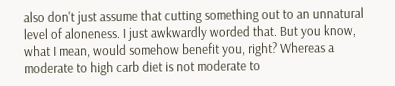also don't just assume that cutting something out to an unnatural level of aloneness. I just awkwardly worded that. But you know, what I mean, would somehow benefit you, right? Whereas a moderate to high carb diet is not moderate to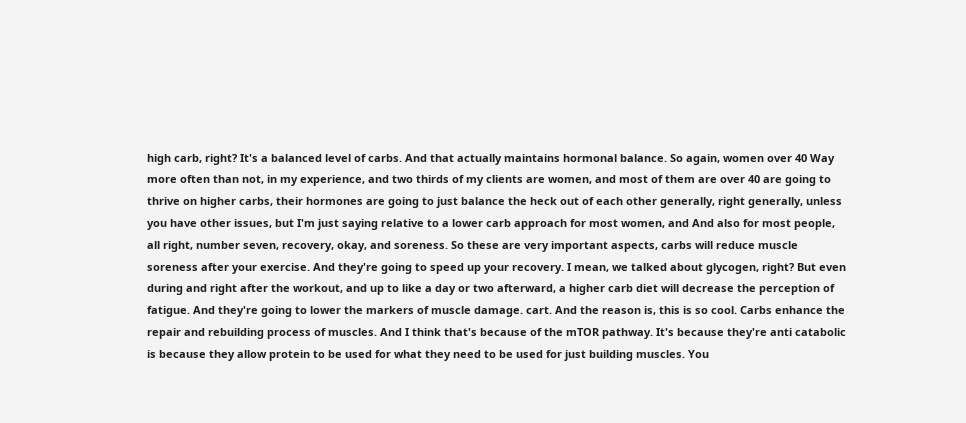high carb, right? It's a balanced level of carbs. And that actually maintains hormonal balance. So again, women over 40 Way more often than not, in my experience, and two thirds of my clients are women, and most of them are over 40 are going to thrive on higher carbs, their hormones are going to just balance the heck out of each other generally, right generally, unless you have other issues, but I'm just saying relative to a lower carb approach for most women, and And also for most people, all right, number seven, recovery, okay, and soreness. So these are very important aspects, carbs will reduce muscle soreness after your exercise. And they're going to speed up your recovery. I mean, we talked about glycogen, right? But even during and right after the workout, and up to like a day or two afterward, a higher carb diet will decrease the perception of fatigue. And they're going to lower the markers of muscle damage. cart. And the reason is, this is so cool. Carbs enhance the repair and rebuilding process of muscles. And I think that's because of the mTOR pathway. It's because they're anti catabolic is because they allow protein to be used for what they need to be used for just building muscles. You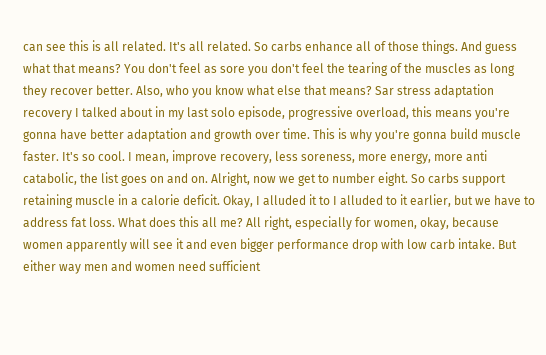can see this is all related. It's all related. So carbs enhance all of those things. And guess what that means? You don't feel as sore you don't feel the tearing of the muscles as long they recover better. Also, who you know what else that means? Sar stress adaptation recovery I talked about in my last solo episode, progressive overload, this means you're gonna have better adaptation and growth over time. This is why you're gonna build muscle faster. It's so cool. I mean, improve recovery, less soreness, more energy, more anti catabolic, the list goes on and on. Alright, now we get to number eight. So carbs support retaining muscle in a calorie deficit. Okay, I alluded it to I alluded to it earlier, but we have to address fat loss. What does this all me? All right, especially for women, okay, because women apparently will see it and even bigger performance drop with low carb intake. But either way men and women need sufficient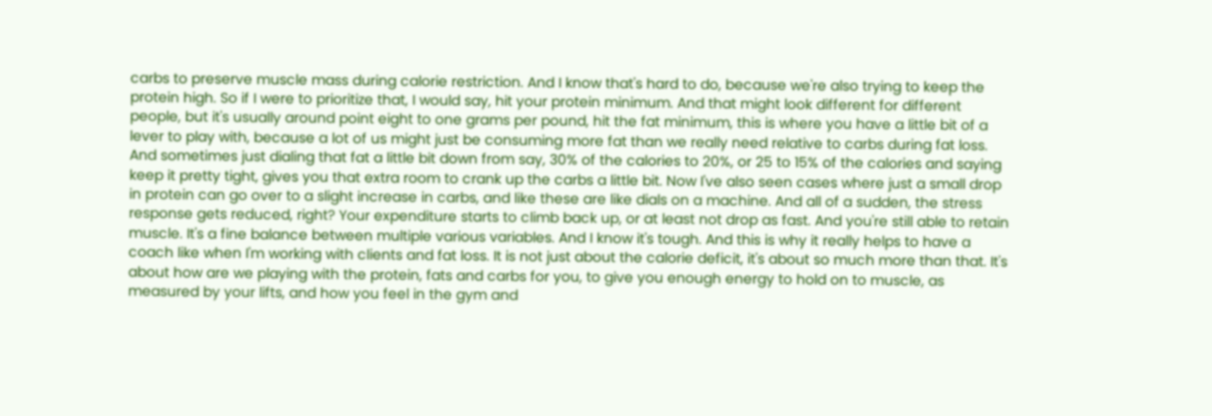carbs to preserve muscle mass during calorie restriction. And I know that's hard to do, because we're also trying to keep the protein high. So if I were to prioritize that, I would say, hit your protein minimum. And that might look different for different people, but it's usually around point eight to one grams per pound, hit the fat minimum, this is where you have a little bit of a lever to play with, because a lot of us might just be consuming more fat than we really need relative to carbs during fat loss. And sometimes just dialing that fat a little bit down from say, 30% of the calories to 20%, or 25 to 15% of the calories and saying keep it pretty tight, gives you that extra room to crank up the carbs a little bit. Now I've also seen cases where just a small drop in protein can go over to a slight increase in carbs, and like these are like dials on a machine. And all of a sudden, the stress response gets reduced, right? Your expenditure starts to climb back up, or at least not drop as fast. And you're still able to retain muscle. It's a fine balance between multiple various variables. And I know it's tough. And this is why it really helps to have a coach like when I'm working with clients and fat loss. It is not just about the calorie deficit, it's about so much more than that. It's about how are we playing with the protein, fats and carbs for you, to give you enough energy to hold on to muscle, as measured by your lifts, and how you feel in the gym and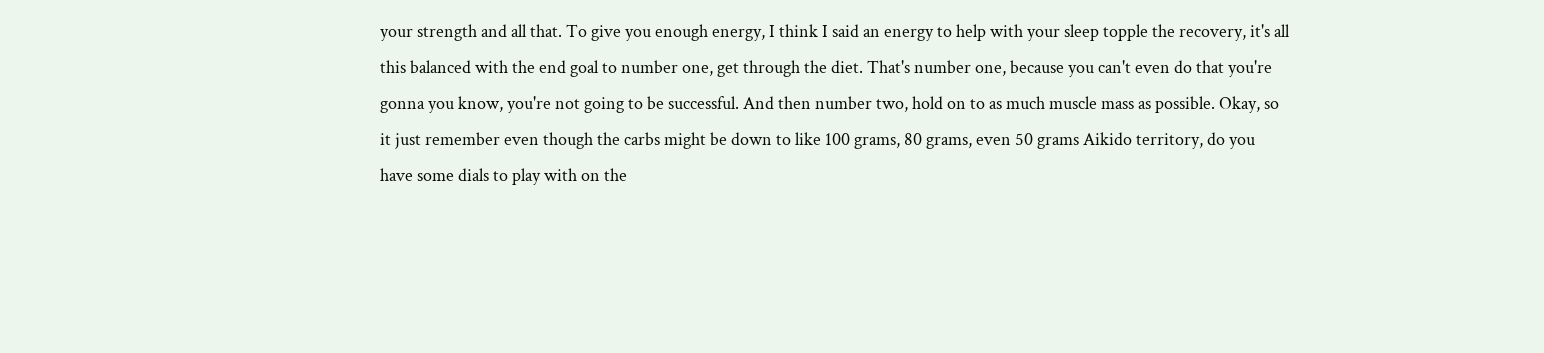your strength and all that. To give you enough energy, I think I said an energy to help with your sleep topple the recovery, it's all this balanced with the end goal to number one, get through the diet. That's number one, because you can't even do that you're gonna you know, you're not going to be successful. And then number two, hold on to as much muscle mass as possible. Okay, so it just remember even though the carbs might be down to like 100 grams, 80 grams, even 50 grams Aikido territory, do you have some dials to play with on the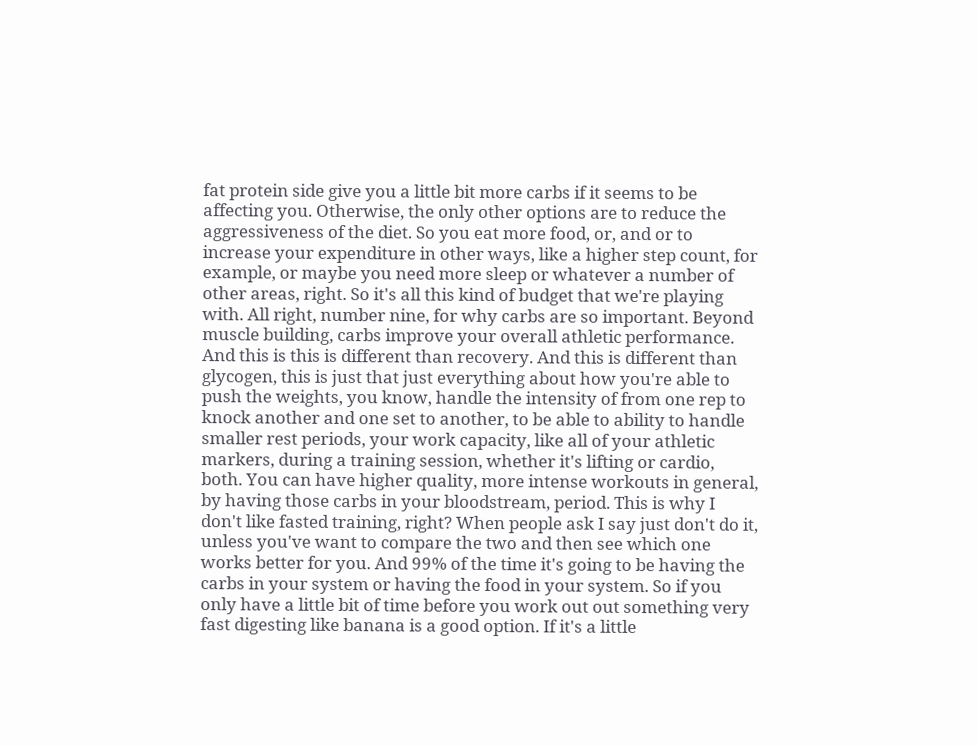fat protein side give you a little bit more carbs if it seems to be affecting you. Otherwise, the only other options are to reduce the aggressiveness of the diet. So you eat more food, or, and or to increase your expenditure in other ways, like a higher step count, for example, or maybe you need more sleep or whatever a number of other areas, right. So it's all this kind of budget that we're playing with. All right, number nine, for why carbs are so important. Beyond muscle building, carbs improve your overall athletic performance. And this is this is different than recovery. And this is different than glycogen, this is just that just everything about how you're able to push the weights, you know, handle the intensity of from one rep to knock another and one set to another, to be able to ability to handle smaller rest periods, your work capacity, like all of your athletic markers, during a training session, whether it's lifting or cardio, both. You can have higher quality, more intense workouts in general, by having those carbs in your bloodstream, period. This is why I don't like fasted training, right? When people ask I say just don't do it, unless you've want to compare the two and then see which one works better for you. And 99% of the time it's going to be having the carbs in your system or having the food in your system. So if you only have a little bit of time before you work out out something very fast digesting like banana is a good option. If it's a little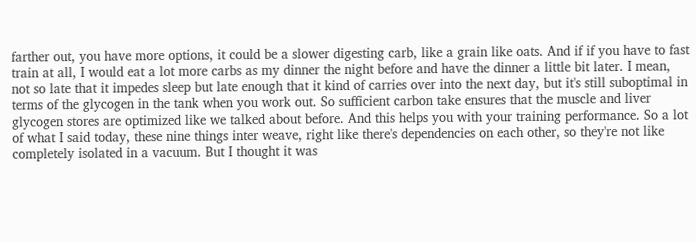farther out, you have more options, it could be a slower digesting carb, like a grain like oats. And if if you have to fast train at all, I would eat a lot more carbs as my dinner the night before and have the dinner a little bit later. I mean, not so late that it impedes sleep but late enough that it kind of carries over into the next day, but it's still suboptimal in terms of the glycogen in the tank when you work out. So sufficient carbon take ensures that the muscle and liver glycogen stores are optimized like we talked about before. And this helps you with your training performance. So a lot of what I said today, these nine things inter weave, right like there's dependencies on each other, so they're not like completely isolated in a vacuum. But I thought it was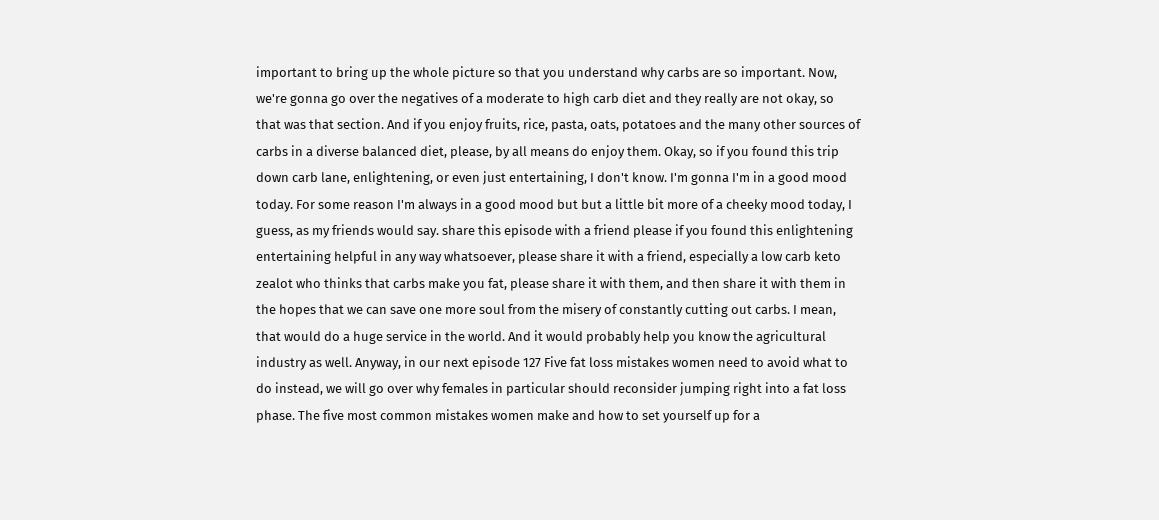important to bring up the whole picture so that you understand why carbs are so important. Now, we're gonna go over the negatives of a moderate to high carb diet and they really are not okay, so that was that section. And if you enjoy fruits, rice, pasta, oats, potatoes and the many other sources of carbs in a diverse balanced diet, please, by all means do enjoy them. Okay, so if you found this trip down carb lane, enlightening, or even just entertaining, I don't know. I'm gonna I'm in a good mood today. For some reason I'm always in a good mood but but a little bit more of a cheeky mood today, I guess, as my friends would say. share this episode with a friend please if you found this enlightening entertaining helpful in any way whatsoever, please share it with a friend, especially a low carb keto zealot who thinks that carbs make you fat, please share it with them, and then share it with them in the hopes that we can save one more soul from the misery of constantly cutting out carbs. I mean, that would do a huge service in the world. And it would probably help you know the agricultural industry as well. Anyway, in our next episode 127 Five fat loss mistakes women need to avoid what to do instead, we will go over why females in particular should reconsider jumping right into a fat loss phase. The five most common mistakes women make and how to set yourself up for a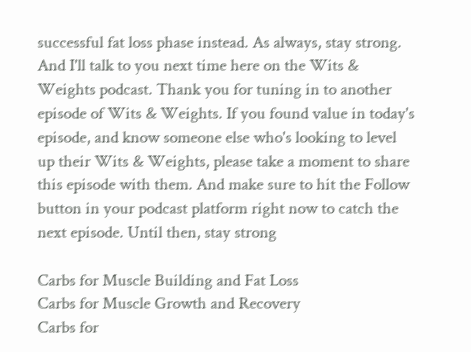successful fat loss phase instead. As always, stay strong. And I'll talk to you next time here on the Wits & Weights podcast. Thank you for tuning in to another episode of Wits & Weights. If you found value in today's episode, and know someone else who's looking to level up their Wits & Weights, please take a moment to share this episode with them. And make sure to hit the Follow button in your podcast platform right now to catch the next episode. Until then, stay strong

Carbs for Muscle Building and Fat Loss
Carbs for Muscle Growth and Recovery
Carbs for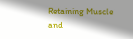Retaining Muscle and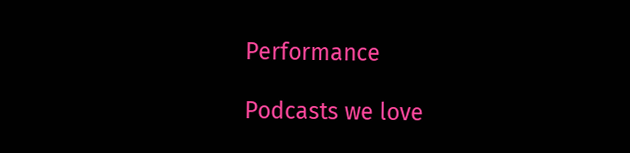Performance

Podcasts we love